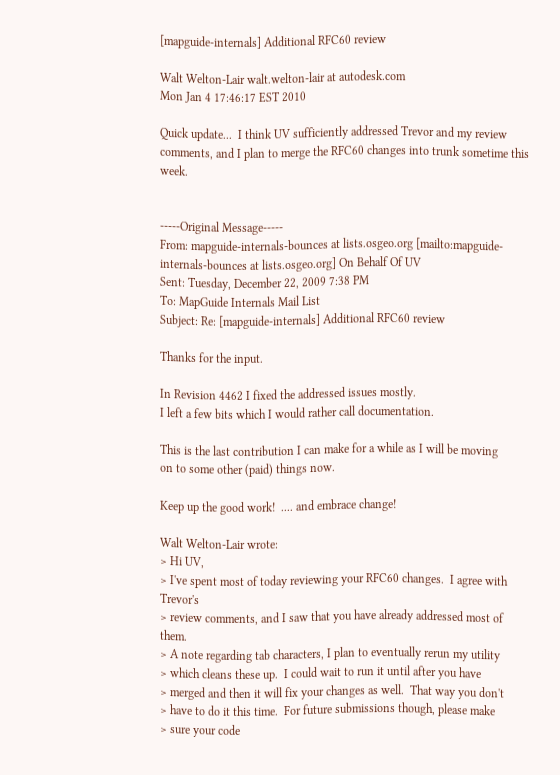[mapguide-internals] Additional RFC60 review

Walt Welton-Lair walt.welton-lair at autodesk.com
Mon Jan 4 17:46:17 EST 2010

Quick update...  I think UV sufficiently addressed Trevor and my review comments, and I plan to merge the RFC60 changes into trunk sometime this week.


-----Original Message-----
From: mapguide-internals-bounces at lists.osgeo.org [mailto:mapguide-internals-bounces at lists.osgeo.org] On Behalf Of UV
Sent: Tuesday, December 22, 2009 7:38 PM
To: MapGuide Internals Mail List
Subject: Re: [mapguide-internals] Additional RFC60 review

Thanks for the input.

In Revision 4462 I fixed the addressed issues mostly.
I left a few bits which I would rather call documentation.

This is the last contribution I can make for a while as I will be moving
on to some other (paid) things now.

Keep up the good work!  .... and embrace change!

Walt Welton-Lair wrote:
> Hi UV,
> I've spent most of today reviewing your RFC60 changes.  I agree with Trevor's
> review comments, and I saw that you have already addressed most of them.
> A note regarding tab characters, I plan to eventually rerun my utility
> which cleans these up.  I could wait to run it until after you have
> merged and then it will fix your changes as well.  That way you don't
> have to do it this time.  For future submissions though, please make
> sure your code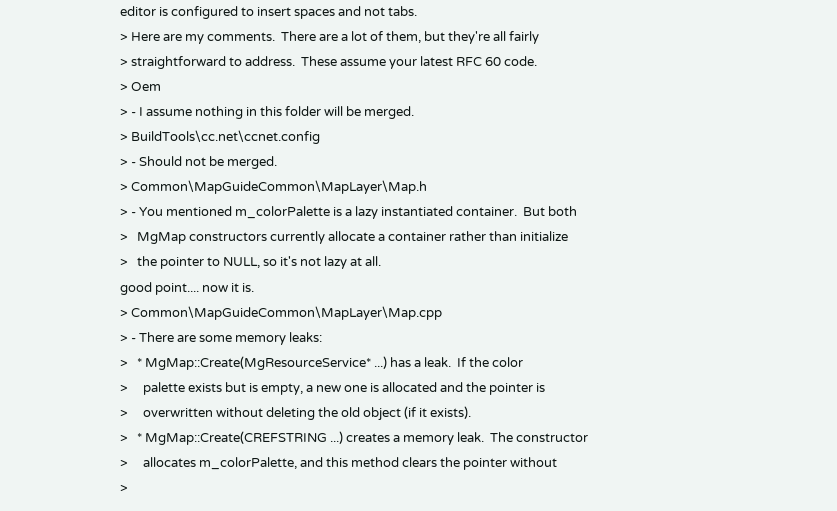editor is configured to insert spaces and not tabs.
> Here are my comments.  There are a lot of them, but they're all fairly
> straightforward to address.  These assume your latest RFC 60 code.
> Oem
> - I assume nothing in this folder will be merged.
> BuildTools\cc.net\ccnet.config
> - Should not be merged.
> Common\MapGuideCommon\MapLayer\Map.h
> - You mentioned m_colorPalette is a lazy instantiated container.  But both
>   MgMap constructors currently allocate a container rather than initialize
>   the pointer to NULL, so it's not lazy at all.
good point.... now it is.
> Common\MapGuideCommon\MapLayer\Map.cpp
> - There are some memory leaks:
>   * MgMap::Create(MgResourceService* ...) has a leak.  If the color
>     palette exists but is empty, a new one is allocated and the pointer is
>     overwritten without deleting the old object (if it exists).
>   * MgMap::Create(CREFSTRING ...) creates a memory leak.  The constructor
>     allocates m_colorPalette, and this method clears the pointer without
>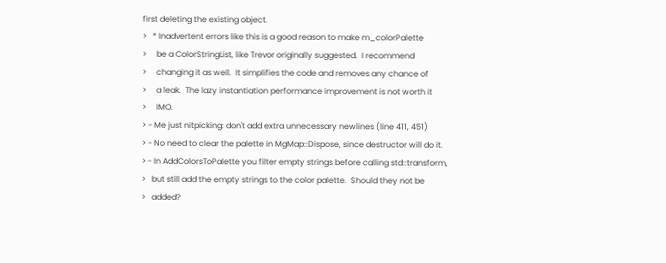first deleting the existing object.
>   * Inadvertent errors like this is a good reason to make m_colorPalette
>     be a ColorStringList, like Trevor originally suggested.  I recommend
>     changing it as well.  It simplifies the code and removes any chance of
>     a leak.  The lazy instantiation performance improvement is not worth it
>     IMO.
> - Me just nitpicking: don't add extra unnecessary newlines (line 411, 451)
> - No need to clear the palette in MgMap::Dispose, since destructor will do it.
> - In AddColorsToPalette you filter empty strings before calling std::transform,
>   but still add the empty strings to the color palette.  Should they not be
>   added?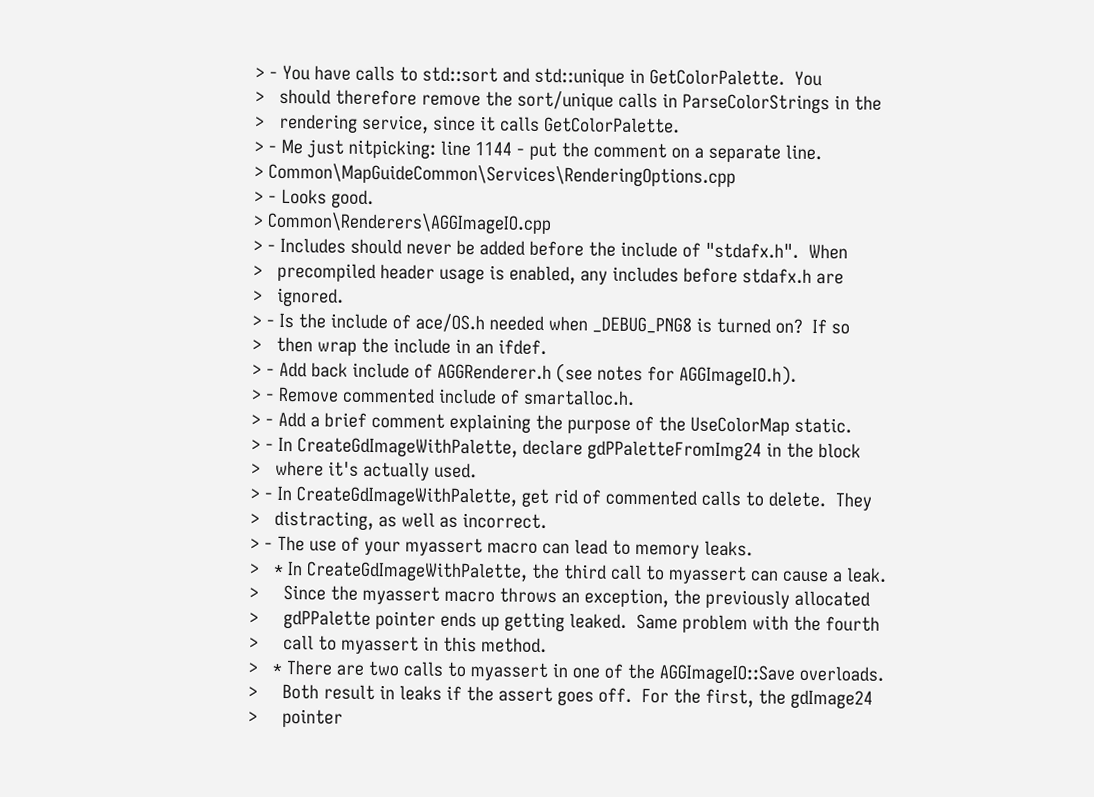> - You have calls to std::sort and std::unique in GetColorPalette.  You
>   should therefore remove the sort/unique calls in ParseColorStrings in the
>   rendering service, since it calls GetColorPalette.
> - Me just nitpicking: line 1144 - put the comment on a separate line.
> Common\MapGuideCommon\Services\RenderingOptions.cpp
> - Looks good.
> Common\Renderers\AGGImageIO.cpp
> - Includes should never be added before the include of "stdafx.h".  When
>   precompiled header usage is enabled, any includes before stdafx.h are
>   ignored.
> - Is the include of ace/OS.h needed when _DEBUG_PNG8 is turned on?  If so
>   then wrap the include in an ifdef.
> - Add back include of AGGRenderer.h (see notes for AGGImageIO.h).
> - Remove commented include of smartalloc.h.
> - Add a brief comment explaining the purpose of the UseColorMap static.
> - In CreateGdImageWithPalette, declare gdPPaletteFromImg24 in the block
>   where it's actually used.
> - In CreateGdImageWithPalette, get rid of commented calls to delete.  They
>   distracting, as well as incorrect.
> - The use of your myassert macro can lead to memory leaks.
>   * In CreateGdImageWithPalette, the third call to myassert can cause a leak.
>     Since the myassert macro throws an exception, the previously allocated
>     gdPPalette pointer ends up getting leaked.  Same problem with the fourth
>     call to myassert in this method.
>   * There are two calls to myassert in one of the AGGImageIO::Save overloads.
>     Both result in leaks if the assert goes off.  For the first, the gdImage24
>     pointer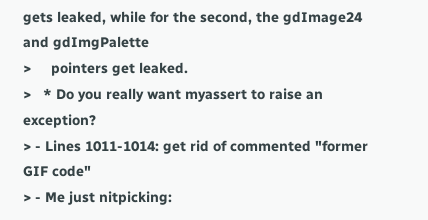gets leaked, while for the second, the gdImage24 and gdImgPalette
>     pointers get leaked.
>   * Do you really want myassert to raise an exception?
> - Lines 1011-1014: get rid of commented "former GIF code"
> - Me just nitpicking: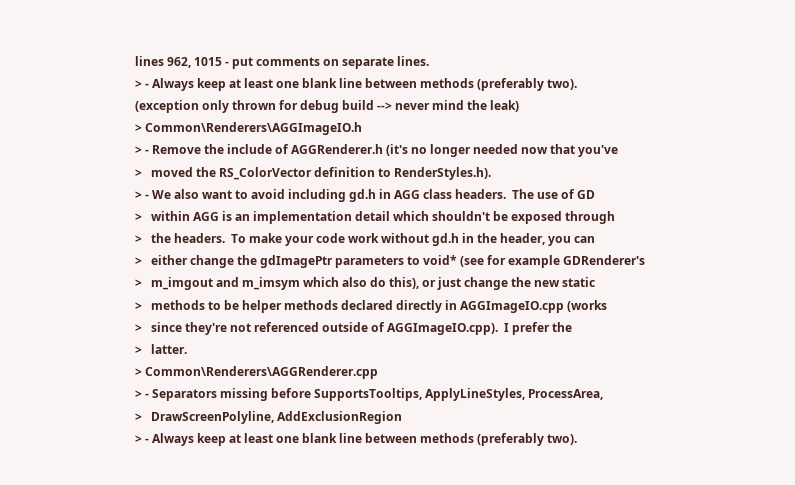lines 962, 1015 - put comments on separate lines.
> - Always keep at least one blank line between methods (preferably two).
(exception only thrown for debug build --> never mind the leak)
> Common\Renderers\AGGImageIO.h
> - Remove the include of AGGRenderer.h (it's no longer needed now that you've
>   moved the RS_ColorVector definition to RenderStyles.h).
> - We also want to avoid including gd.h in AGG class headers.  The use of GD
>   within AGG is an implementation detail which shouldn't be exposed through
>   the headers.  To make your code work without gd.h in the header, you can
>   either change the gdImagePtr parameters to void* (see for example GDRenderer's
>   m_imgout and m_imsym which also do this), or just change the new static
>   methods to be helper methods declared directly in AGGImageIO.cpp (works
>   since they're not referenced outside of AGGImageIO.cpp).  I prefer the
>   latter.
> Common\Renderers\AGGRenderer.cpp
> - Separators missing before SupportsTooltips, ApplyLineStyles, ProcessArea,
>   DrawScreenPolyline, AddExclusionRegion
> - Always keep at least one blank line between methods (preferably two).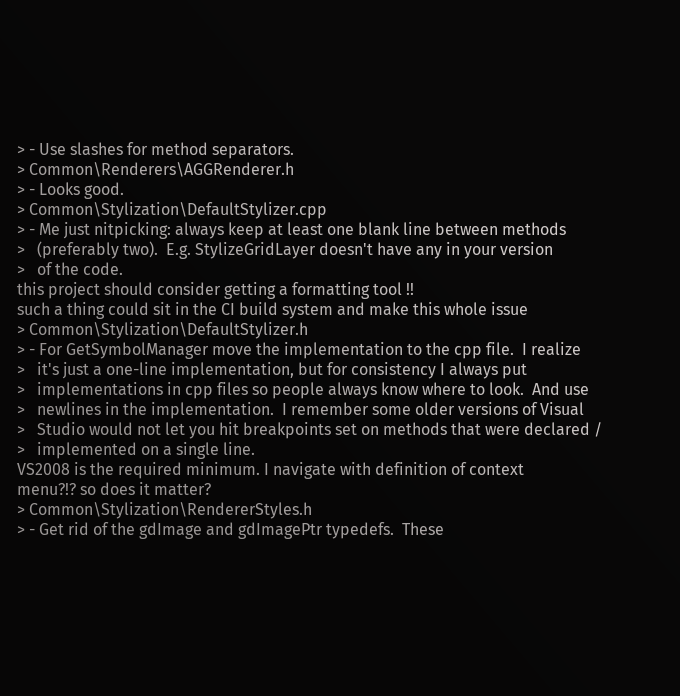> - Use slashes for method separators.
> Common\Renderers\AGGRenderer.h
> - Looks good.
> Common\Stylization\DefaultStylizer.cpp
> - Me just nitpicking: always keep at least one blank line between methods
>   (preferably two).  E.g. StylizeGridLayer doesn't have any in your version
>   of the code.
this project should consider getting a formatting tool !!
such a thing could sit in the CI build system and make this whole issue
> Common\Stylization\DefaultStylizer.h
> - For GetSymbolManager move the implementation to the cpp file.  I realize
>   it's just a one-line implementation, but for consistency I always put
>   implementations in cpp files so people always know where to look.  And use
>   newlines in the implementation.  I remember some older versions of Visual
>   Studio would not let you hit breakpoints set on methods that were declared /
>   implemented on a single line.
VS2008 is the required minimum. I navigate with definition of context
menu?!? so does it matter?
> Common\Stylization\RendererStyles.h
> - Get rid of the gdImage and gdImagePtr typedefs.  These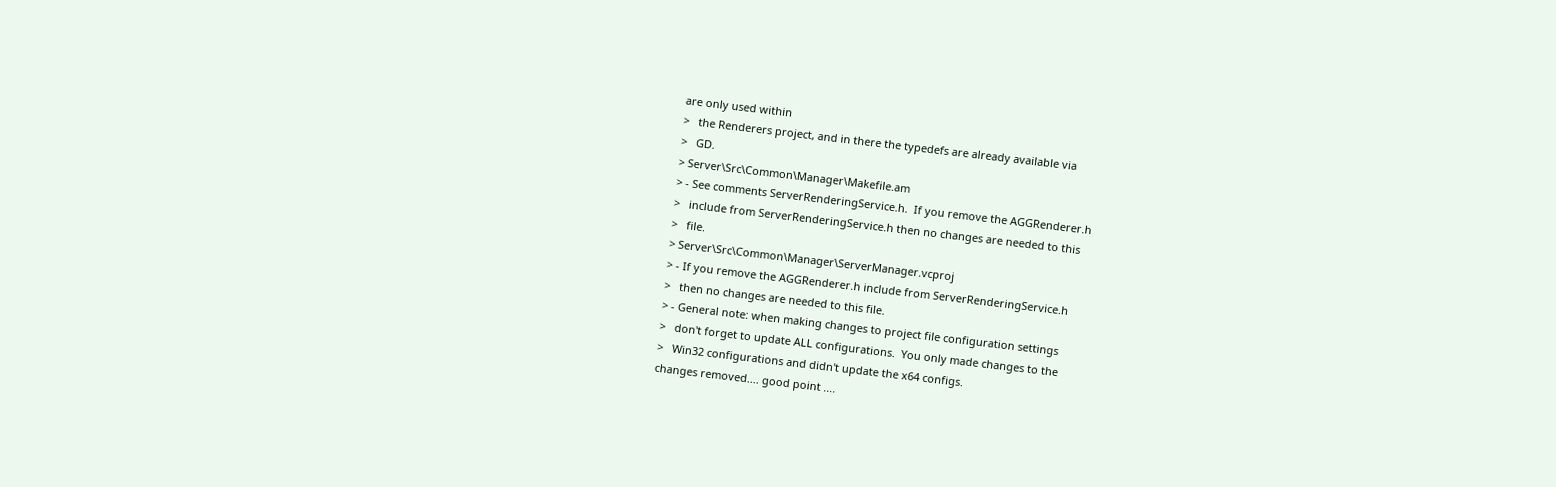are only used within
>   the Renderers project, and in there the typedefs are already available via
>   GD.
> Server\Src\Common\Manager\Makefile.am
> - See comments ServerRenderingService.h.  If you remove the AGGRenderer.h
>   include from ServerRenderingService.h then no changes are needed to this
>   file.
> Server\Src\Common\Manager\ServerManager.vcproj
> - If you remove the AGGRenderer.h include from ServerRenderingService.h
>   then no changes are needed to this file.
> - General note: when making changes to project file configuration settings
>   don't forget to update ALL configurations.  You only made changes to the
>   Win32 configurations and didn't update the x64 configs.
changes removed.... good point ....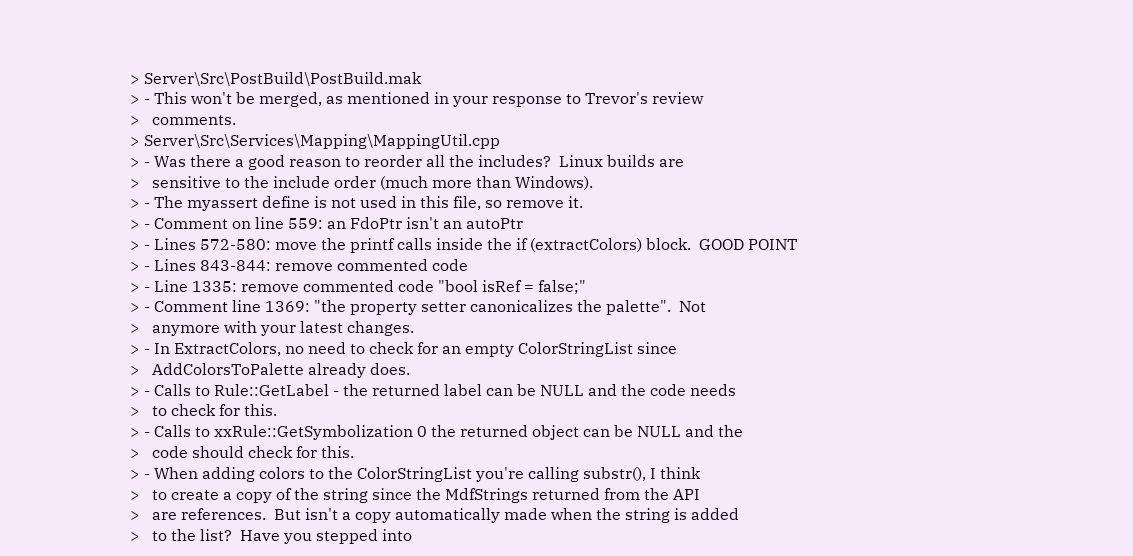> Server\Src\PostBuild\PostBuild.mak
> - This won't be merged, as mentioned in your response to Trevor's review
>   comments.
> Server\Src\Services\Mapping\MappingUtil.cpp
> - Was there a good reason to reorder all the includes?  Linux builds are
>   sensitive to the include order (much more than Windows).
> - The myassert define is not used in this file, so remove it.
> - Comment on line 559: an FdoPtr isn't an autoPtr
> - Lines 572-580: move the printf calls inside the if (extractColors) block.  GOOD POINT
> - Lines 843-844: remove commented code
> - Line 1335: remove commented code "bool isRef = false;"
> - Comment line 1369: "the property setter canonicalizes the palette".  Not
>   anymore with your latest changes.
> - In ExtractColors, no need to check for an empty ColorStringList since
>   AddColorsToPalette already does.
> - Calls to Rule::GetLabel - the returned label can be NULL and the code needs
>   to check for this.
> - Calls to xxRule::GetSymbolization 0 the returned object can be NULL and the
>   code should check for this.
> - When adding colors to the ColorStringList you're calling substr(), I think
>   to create a copy of the string since the MdfStrings returned from the API
>   are references.  But isn't a copy automatically made when the string is added
>   to the list?  Have you stepped into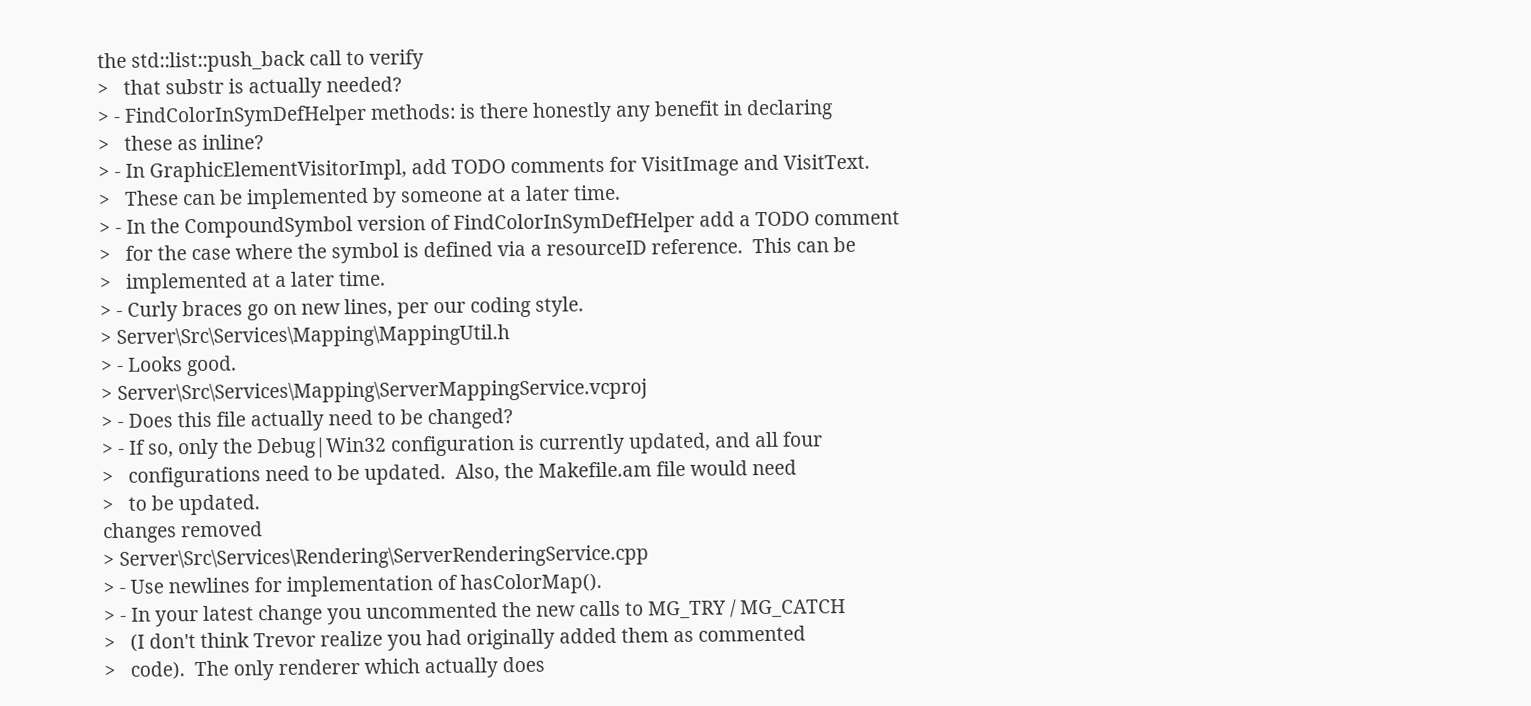the std::list::push_back call to verify
>   that substr is actually needed?
> - FindColorInSymDefHelper methods: is there honestly any benefit in declaring
>   these as inline?
> - In GraphicElementVisitorImpl, add TODO comments for VisitImage and VisitText.
>   These can be implemented by someone at a later time.
> - In the CompoundSymbol version of FindColorInSymDefHelper add a TODO comment
>   for the case where the symbol is defined via a resourceID reference.  This can be
>   implemented at a later time.
> - Curly braces go on new lines, per our coding style.
> Server\Src\Services\Mapping\MappingUtil.h
> - Looks good.
> Server\Src\Services\Mapping\ServerMappingService.vcproj
> - Does this file actually need to be changed?
> - If so, only the Debug|Win32 configuration is currently updated, and all four
>   configurations need to be updated.  Also, the Makefile.am file would need
>   to be updated.
changes removed
> Server\Src\Services\Rendering\ServerRenderingService.cpp
> - Use newlines for implementation of hasColorMap().
> - In your latest change you uncommented the new calls to MG_TRY / MG_CATCH
>   (I don't think Trevor realize you had originally added them as commented
>   code).  The only renderer which actually does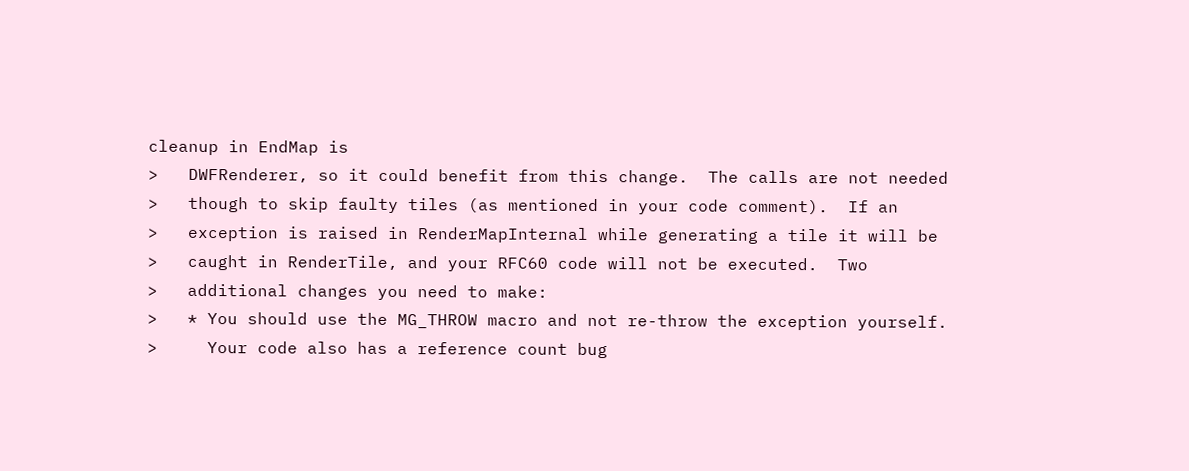cleanup in EndMap is
>   DWFRenderer, so it could benefit from this change.  The calls are not needed
>   though to skip faulty tiles (as mentioned in your code comment).  If an
>   exception is raised in RenderMapInternal while generating a tile it will be
>   caught in RenderTile, and your RFC60 code will not be executed.  Two
>   additional changes you need to make:
>   * You should use the MG_THROW macro and not re-throw the exception yourself.
>     Your code also has a reference count bug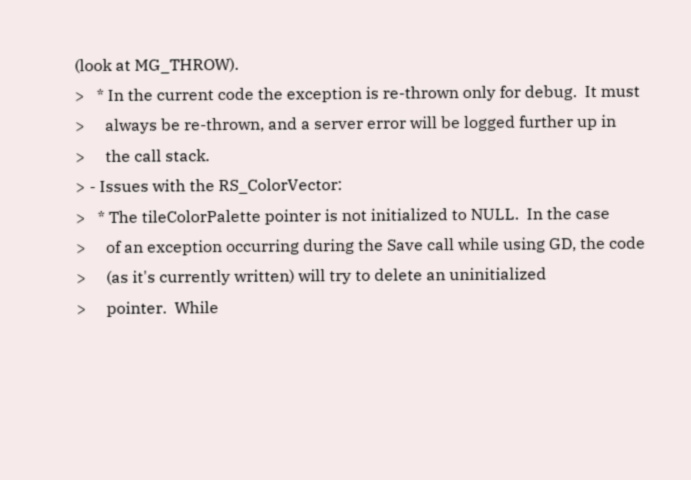(look at MG_THROW).
>   * In the current code the exception is re-thrown only for debug.  It must
>     always be re-thrown, and a server error will be logged further up in
>     the call stack.
> - Issues with the RS_ColorVector:
>   * The tileColorPalette pointer is not initialized to NULL.  In the case
>     of an exception occurring during the Save call while using GD, the code
>     (as it's currently written) will try to delete an uninitialized
>     pointer.  While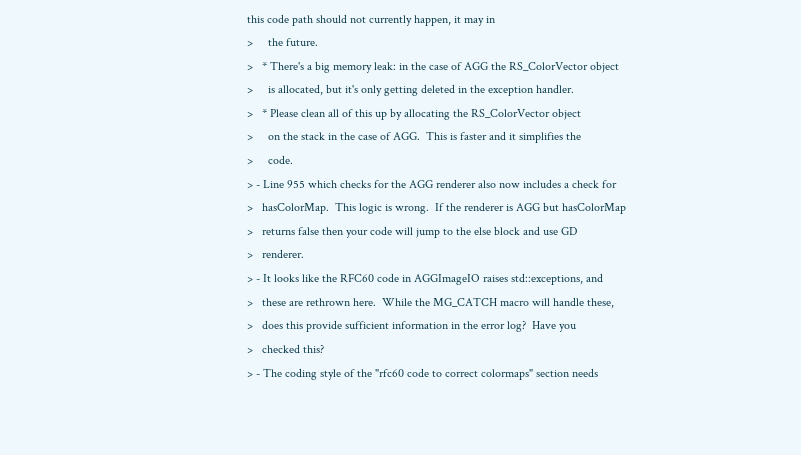this code path should not currently happen, it may in
>     the future.
>   * There's a big memory leak: in the case of AGG the RS_ColorVector object
>     is allocated, but it's only getting deleted in the exception handler.
>   * Please clean all of this up by allocating the RS_ColorVector object
>     on the stack in the case of AGG.  This is faster and it simplifies the
>     code.
> - Line 955 which checks for the AGG renderer also now includes a check for
>   hasColorMap.  This logic is wrong.  If the renderer is AGG but hasColorMap
>   returns false then your code will jump to the else block and use GD
>   renderer.
> - It looks like the RFC60 code in AGGImageIO raises std::exceptions, and
>   these are rethrown here.  While the MG_CATCH macro will handle these,
>   does this provide sufficient information in the error log?  Have you
>   checked this?
> - The coding style of the "rfc60 code to correct colormaps" section needs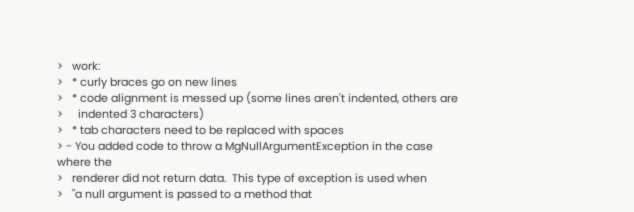>   work:
>   * curly braces go on new lines
>   * code alignment is messed up (some lines aren't indented, others are
>     indented 3 characters)
>   * tab characters need to be replaced with spaces
> - You added code to throw a MgNullArgumentException in the case where the
>   renderer did not return data.  This type of exception is used when
>   "a null argument is passed to a method that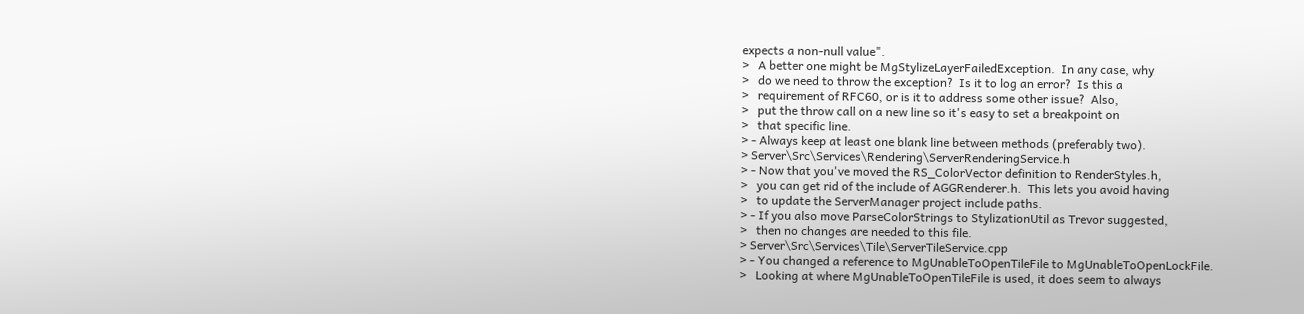expects a non-null value".
>   A better one might be MgStylizeLayerFailedException.  In any case, why
>   do we need to throw the exception?  Is it to log an error?  Is this a
>   requirement of RFC60, or is it to address some other issue?  Also,
>   put the throw call on a new line so it's easy to set a breakpoint on
>   that specific line.
> - Always keep at least one blank line between methods (preferably two).
> Server\Src\Services\Rendering\ServerRenderingService.h
> - Now that you've moved the RS_ColorVector definition to RenderStyles.h,
>   you can get rid of the include of AGGRenderer.h.  This lets you avoid having
>   to update the ServerManager project include paths.
> - If you also move ParseColorStrings to StylizationUtil as Trevor suggested,
>   then no changes are needed to this file.
> Server\Src\Services\Tile\ServerTileService.cpp
> - You changed a reference to MgUnableToOpenTileFile to MgUnableToOpenLockFile.
>   Looking at where MgUnableToOpenTileFile is used, it does seem to always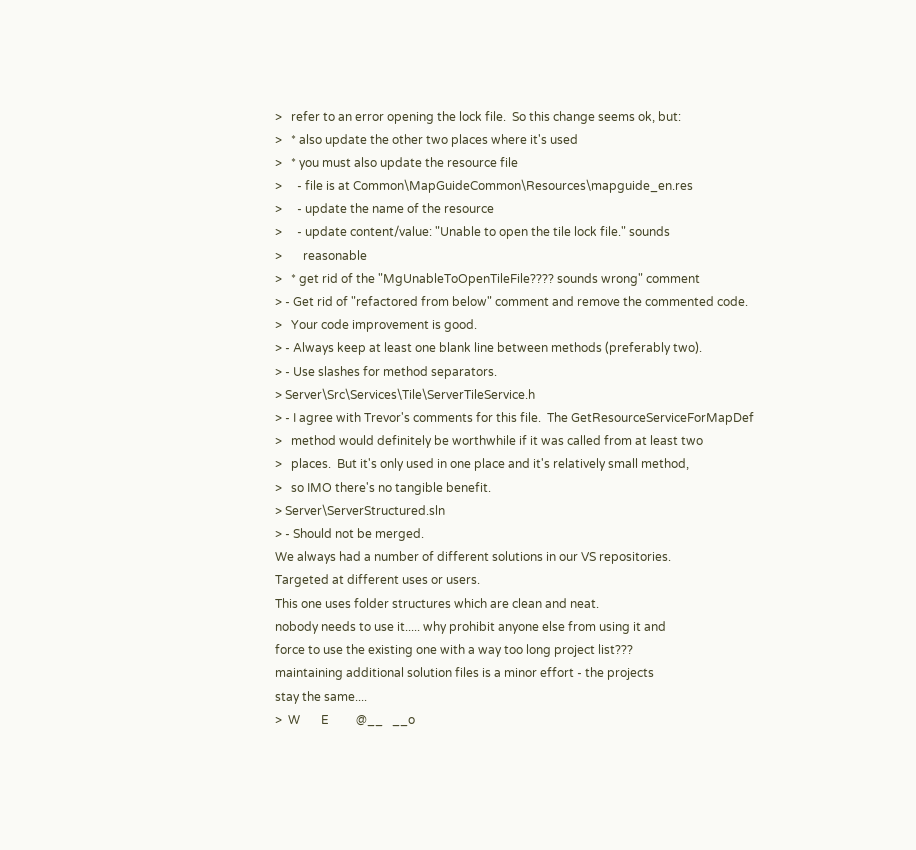>   refer to an error opening the lock file.  So this change seems ok, but:
>   * also update the other two places where it's used
>   * you must also update the resource file
>     - file is at Common\MapGuideCommon\Resources\mapguide_en.res
>     - update the name of the resource
>     - update content/value: "Unable to open the tile lock file." sounds
>       reasonable
>   * get rid of the "MgUnableToOpenTileFile???? sounds wrong" comment
> - Get rid of "refactored from below" comment and remove the commented code.
>   Your code improvement is good.
> - Always keep at least one blank line between methods (preferably two).
> - Use slashes for method separators.
> Server\Src\Services\Tile\ServerTileService.h
> - I agree with Trevor's comments for this file.  The GetResourceServiceForMapDef
>   method would definitely be worthwhile if it was called from at least two
>   places.  But it's only used in one place and it's relatively small method,
>   so IMO there's no tangible benefit.
> Server\ServerStructured.sln
> - Should not be merged.
We always had a number of different solutions in our VS repositories.
Targeted at different uses or users.
This one uses folder structures which are clean and neat.
nobody needs to use it..... why prohibit anyone else from using it and
force to use the existing one with a way too long project list???
maintaining additional solution files is a minor effort - the projects
stay the same....
>  W       E         @__   __o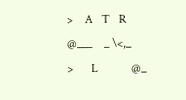>    A   T   R   @___    _ \<,_
>      L           @_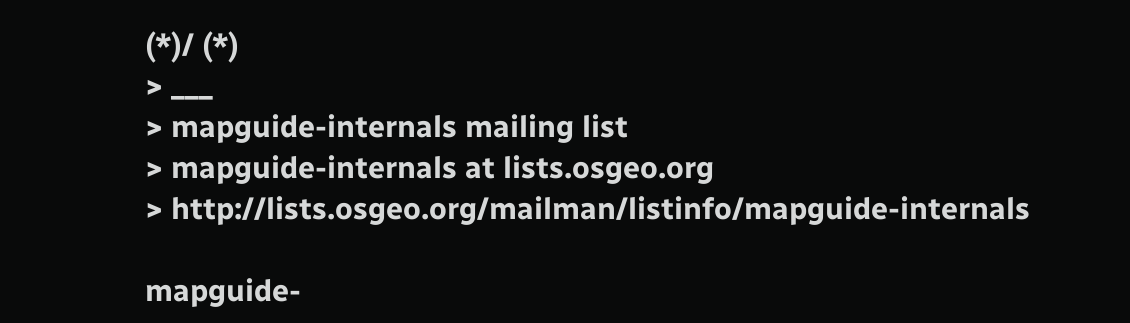(*)/ (*)
> ___
> mapguide-internals mailing list
> mapguide-internals at lists.osgeo.org
> http://lists.osgeo.org/mailman/listinfo/mapguide-internals

mapguide-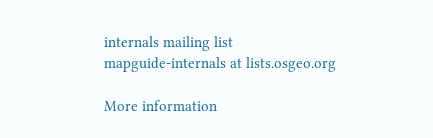internals mailing list
mapguide-internals at lists.osgeo.org

More information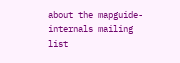about the mapguide-internals mailing list